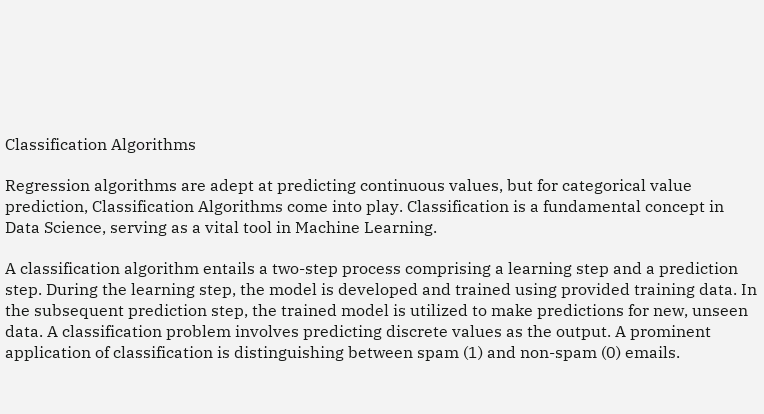Classification Algorithms

Regression algorithms are adept at predicting continuous values, but for categorical value prediction, Classification Algorithms come into play. Classification is a fundamental concept in Data Science, serving as a vital tool in Machine Learning.

A classification algorithm entails a two-step process comprising a learning step and a prediction step. During the learning step, the model is developed and trained using provided training data. In the subsequent prediction step, the trained model is utilized to make predictions for new, unseen data. A classification problem involves predicting discrete values as the output. A prominent application of classification is distinguishing between spam (1) and non-spam (0) emails.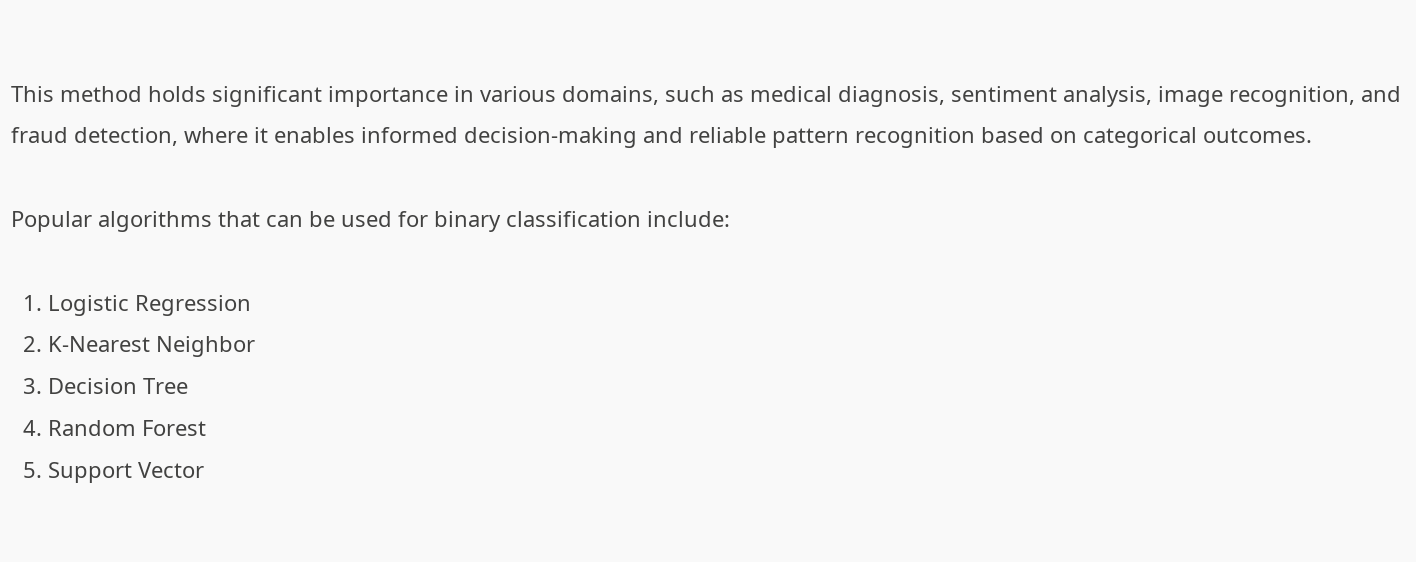This method holds significant importance in various domains, such as medical diagnosis, sentiment analysis, image recognition, and fraud detection, where it enables informed decision-making and reliable pattern recognition based on categorical outcomes.

Popular algorithms that can be used for binary classification include:

  1. Logistic Regression
  2. K-Nearest Neighbor
  3. Decision Tree
  4. Random Forest
  5. Support Vector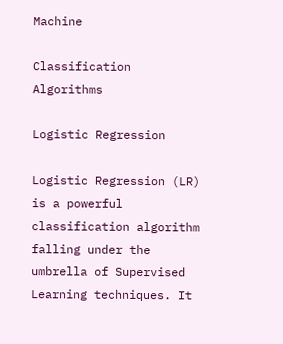Machine

Classification Algorithms

Logistic Regression

Logistic Regression (LR) is a powerful classification algorithm falling under the umbrella of Supervised Learning techniques. It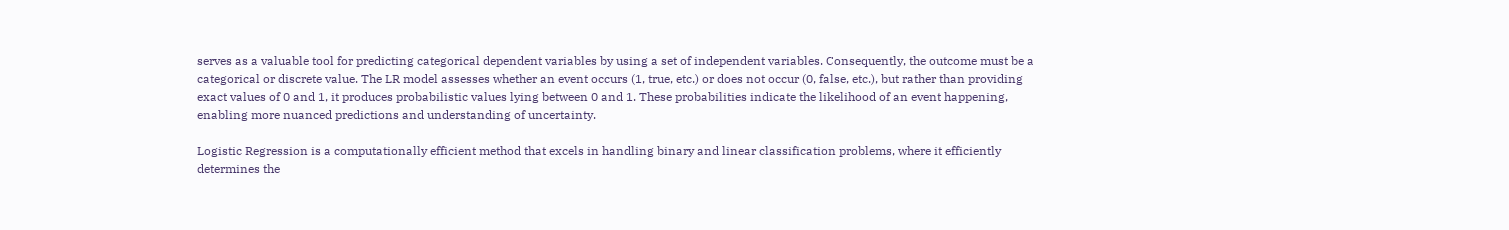serves as a valuable tool for predicting categorical dependent variables by using a set of independent variables. Consequently, the outcome must be a categorical or discrete value. The LR model assesses whether an event occurs (1, true, etc.) or does not occur (0, false, etc.), but rather than providing exact values of 0 and 1, it produces probabilistic values lying between 0 and 1. These probabilities indicate the likelihood of an event happening, enabling more nuanced predictions and understanding of uncertainty.

Logistic Regression is a computationally efficient method that excels in handling binary and linear classification problems, where it efficiently determines the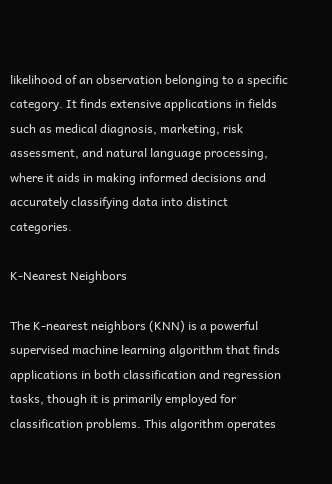likelihood of an observation belonging to a specific category. It finds extensive applications in fields such as medical diagnosis, marketing, risk assessment, and natural language processing, where it aids in making informed decisions and accurately classifying data into distinct categories.

K-Nearest Neighbors

The K-nearest neighbors (KNN) is a powerful supervised machine learning algorithm that finds applications in both classification and regression tasks, though it is primarily employed for classification problems. This algorithm operates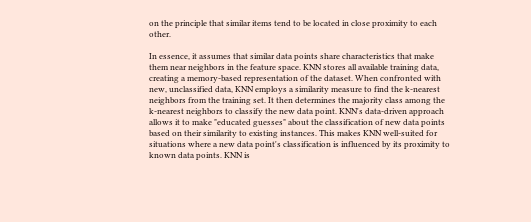on the principle that similar items tend to be located in close proximity to each other.

In essence, it assumes that similar data points share characteristics that make them near neighbors in the feature space. KNN stores all available training data, creating a memory-based representation of the dataset. When confronted with new, unclassified data, KNN employs a similarity measure to find the k-nearest neighbors from the training set. It then determines the majority class among the k-nearest neighbors to classify the new data point. KNN's data-driven approach allows it to make "educated guesses" about the classification of new data points based on their similarity to existing instances. This makes KNN well-suited for situations where a new data point's classification is influenced by its proximity to known data points. KNN is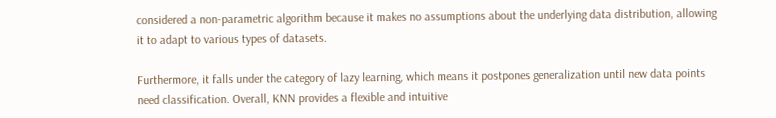considered a non-parametric algorithm because it makes no assumptions about the underlying data distribution, allowing it to adapt to various types of datasets.

Furthermore, it falls under the category of lazy learning, which means it postpones generalization until new data points need classification. Overall, KNN provides a flexible and intuitive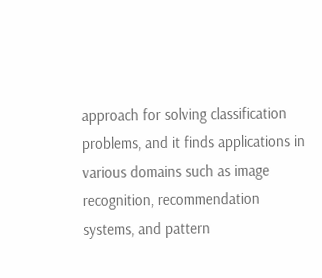approach for solving classification problems, and it finds applications in various domains such as image recognition, recommendation systems, and pattern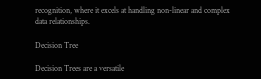recognition, where it excels at handling non-linear and complex data relationships.

Decision Tree

Decision Trees are a versatile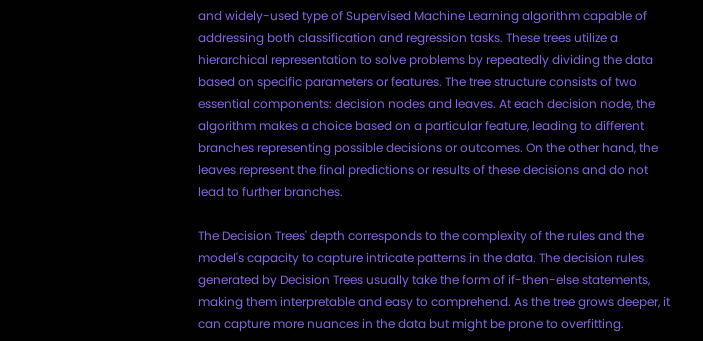and widely-used type of Supervised Machine Learning algorithm capable of addressing both classification and regression tasks. These trees utilize a hierarchical representation to solve problems by repeatedly dividing the data based on specific parameters or features. The tree structure consists of two essential components: decision nodes and leaves. At each decision node, the algorithm makes a choice based on a particular feature, leading to different branches representing possible decisions or outcomes. On the other hand, the leaves represent the final predictions or results of these decisions and do not lead to further branches.

The Decision Trees' depth corresponds to the complexity of the rules and the model's capacity to capture intricate patterns in the data. The decision rules generated by Decision Trees usually take the form of if-then-else statements, making them interpretable and easy to comprehend. As the tree grows deeper, it can capture more nuances in the data but might be prone to overfitting.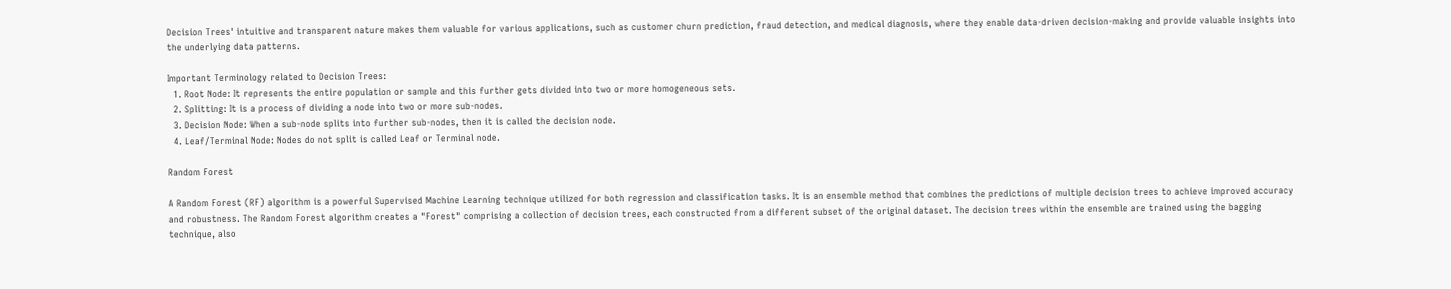Decision Trees' intuitive and transparent nature makes them valuable for various applications, such as customer churn prediction, fraud detection, and medical diagnosis, where they enable data-driven decision-making and provide valuable insights into the underlying data patterns.

Important Terminology related to Decision Trees:
  1. Root Node: It represents the entire population or sample and this further gets divided into two or more homogeneous sets.
  2. Splitting: It is a process of dividing a node into two or more sub-nodes.
  3. Decision Node: When a sub-node splits into further sub-nodes, then it is called the decision node.
  4. Leaf/Terminal Node: Nodes do not split is called Leaf or Terminal node.

Random Forest

A Random Forest (RF) algorithm is a powerful Supervised Machine Learning technique utilized for both regression and classification tasks. It is an ensemble method that combines the predictions of multiple decision trees to achieve improved accuracy and robustness. The Random Forest algorithm creates a "Forest" comprising a collection of decision trees, each constructed from a different subset of the original dataset. The decision trees within the ensemble are trained using the bagging technique, also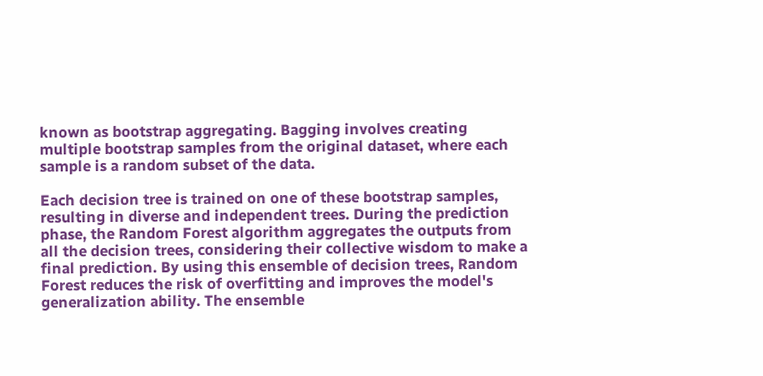known as bootstrap aggregating. Bagging involves creating multiple bootstrap samples from the original dataset, where each sample is a random subset of the data.

Each decision tree is trained on one of these bootstrap samples, resulting in diverse and independent trees. During the prediction phase, the Random Forest algorithm aggregates the outputs from all the decision trees, considering their collective wisdom to make a final prediction. By using this ensemble of decision trees, Random Forest reduces the risk of overfitting and improves the model's generalization ability. The ensemble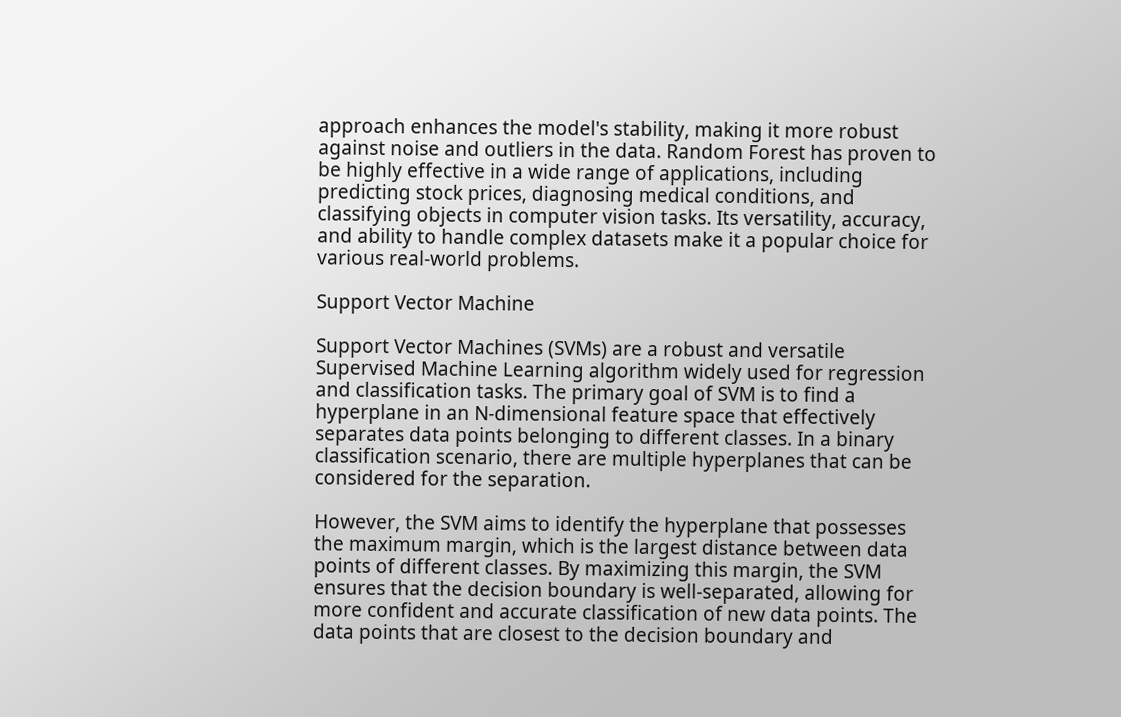approach enhances the model's stability, making it more robust against noise and outliers in the data. Random Forest has proven to be highly effective in a wide range of applications, including predicting stock prices, diagnosing medical conditions, and classifying objects in computer vision tasks. Its versatility, accuracy, and ability to handle complex datasets make it a popular choice for various real-world problems.

Support Vector Machine

Support Vector Machines (SVMs) are a robust and versatile Supervised Machine Learning algorithm widely used for regression and classification tasks. The primary goal of SVM is to find a hyperplane in an N-dimensional feature space that effectively separates data points belonging to different classes. In a binary classification scenario, there are multiple hyperplanes that can be considered for the separation.

However, the SVM aims to identify the hyperplane that possesses the maximum margin, which is the largest distance between data points of different classes. By maximizing this margin, the SVM ensures that the decision boundary is well-separated, allowing for more confident and accurate classification of new data points. The data points that are closest to the decision boundary and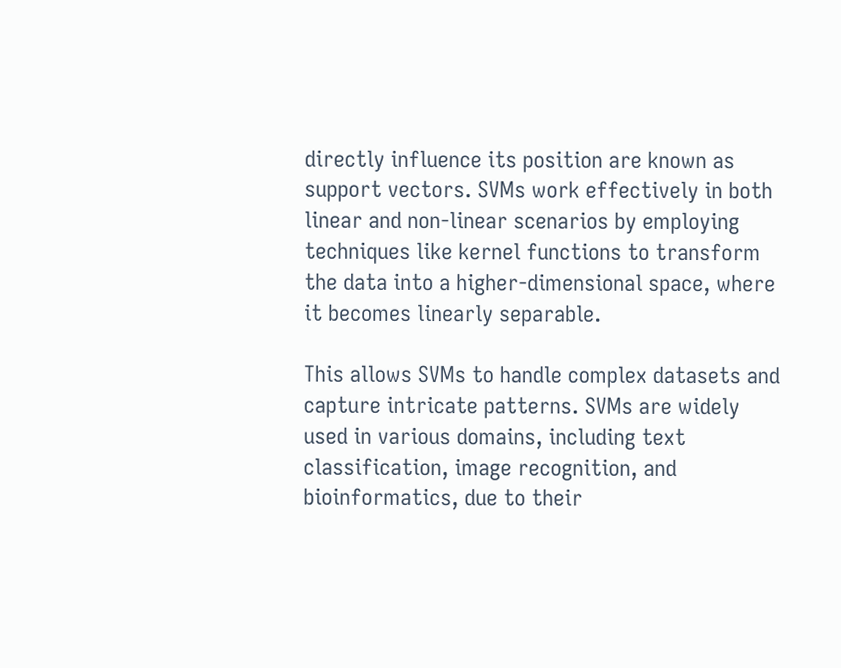directly influence its position are known as support vectors. SVMs work effectively in both linear and non-linear scenarios by employing techniques like kernel functions to transform the data into a higher-dimensional space, where it becomes linearly separable.

This allows SVMs to handle complex datasets and capture intricate patterns. SVMs are widely used in various domains, including text classification, image recognition, and bioinformatics, due to their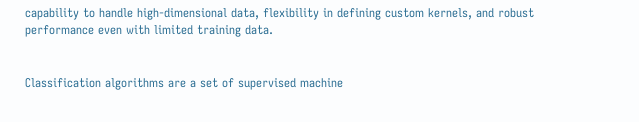capability to handle high-dimensional data, flexibility in defining custom kernels, and robust performance even with limited training data.


Classification algorithms are a set of supervised machine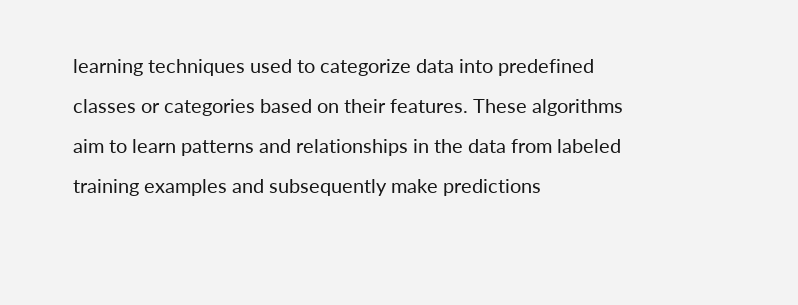learning techniques used to categorize data into predefined classes or categories based on their features. These algorithms aim to learn patterns and relationships in the data from labeled training examples and subsequently make predictions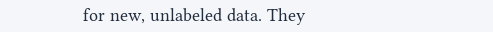for new, unlabeled data. They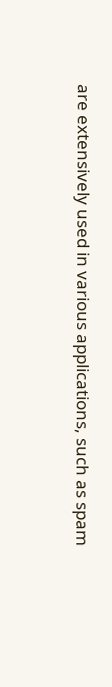are extensively used in various applications, such as spam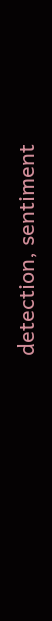detection, sentiment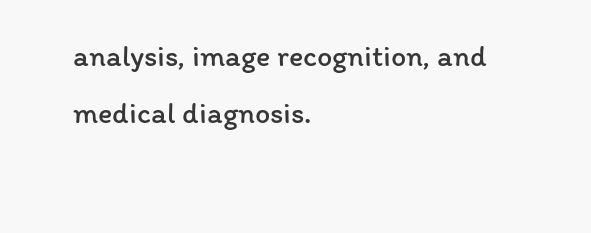analysis, image recognition, and medical diagnosis.